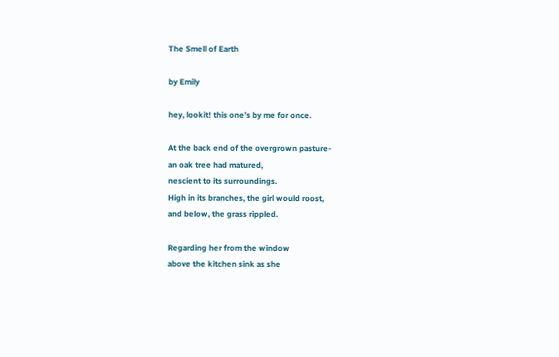The Smell of Earth

by Emily

hey, lookit! this one’s by me for once.

At the back end of the overgrown pasture-
an oak tree had matured,
nescient to its surroundings.
High in its branches, the girl would roost,
and below, the grass rippled.

Regarding her from the window
above the kitchen sink as she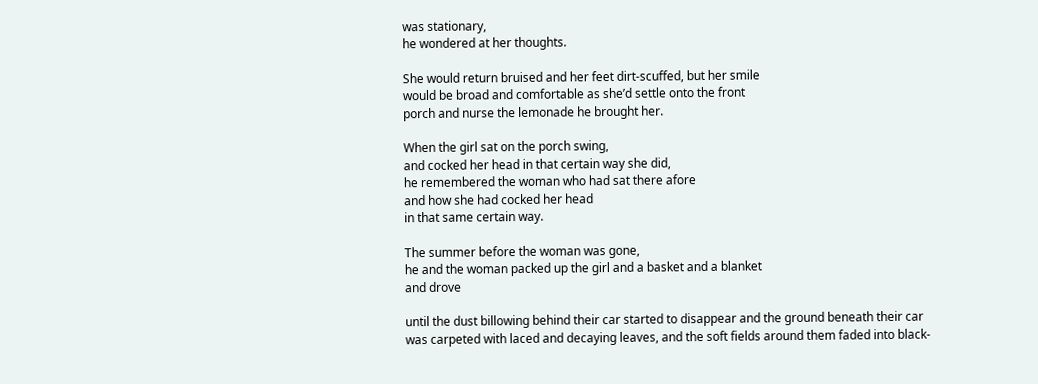was stationary,
he wondered at her thoughts.

She would return bruised and her feet dirt-scuffed, but her smile
would be broad and comfortable as she’d settle onto the front
porch and nurse the lemonade he brought her.

When the girl sat on the porch swing,
and cocked her head in that certain way she did,
he remembered the woman who had sat there afore
and how she had cocked her head
in that same certain way.

The summer before the woman was gone,
he and the woman packed up the girl and a basket and a blanket
and drove

until the dust billowing behind their car started to disappear and the ground beneath their car was carpeted with laced and decaying leaves, and the soft fields around them faded into black-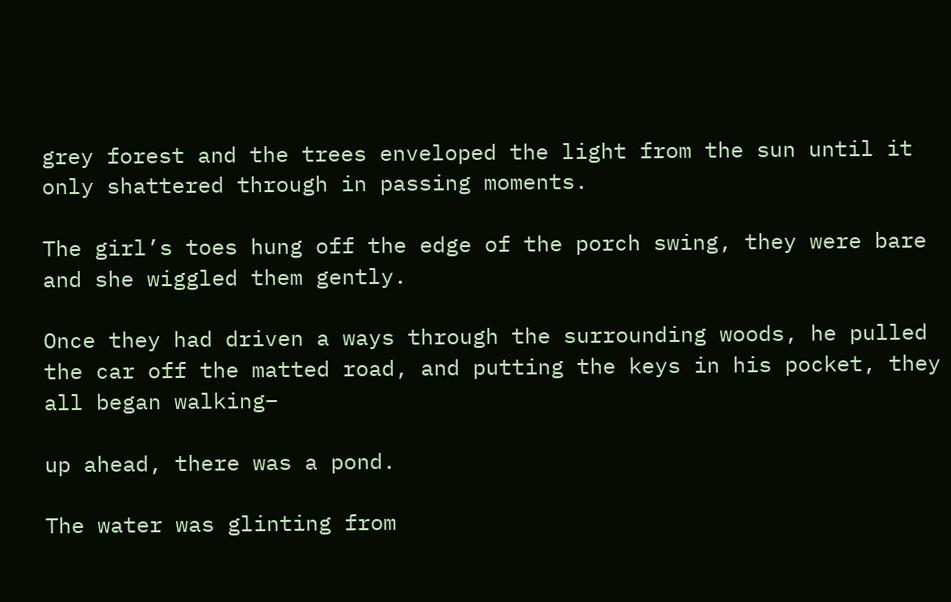grey forest and the trees enveloped the light from the sun until it only shattered through in passing moments.

The girl’s toes hung off the edge of the porch swing, they were bare
and she wiggled them gently.

Once they had driven a ways through the surrounding woods, he pulled the car off the matted road, and putting the keys in his pocket, they all began walking–

up ahead, there was a pond.

The water was glinting from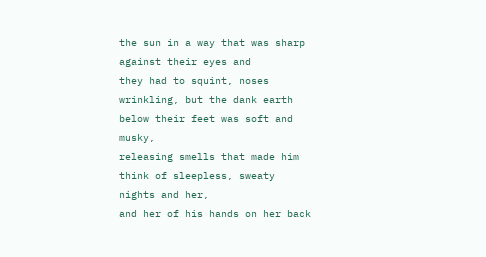the sun in a way that was sharp against their eyes and
they had to squint, noses wrinkling, but the dank earth below their feet was soft and musky,
releasing smells that made him think of sleepless, sweaty nights and her,
and her of his hands on her back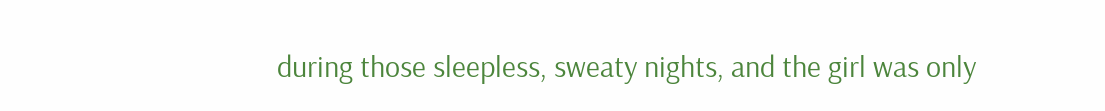during those sleepless, sweaty nights, and the girl was only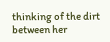thinking of the dirt between her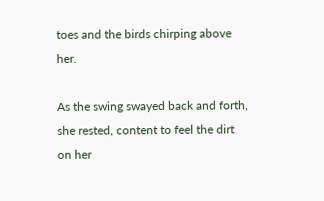toes and the birds chirping above her.

As the swing swayed back and forth, she rested, content to feel the dirt on her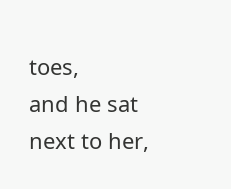toes,
and he sat next to her,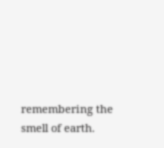remembering the smell of earth.